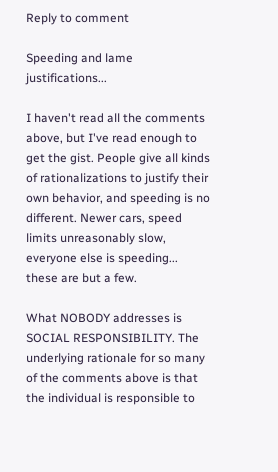Reply to comment

Speeding and lame justifications...

I haven't read all the comments above, but I've read enough to get the gist. People give all kinds of rationalizations to justify their own behavior, and speeding is no different. Newer cars, speed limits unreasonably slow, everyone else is speeding... these are but a few.

What NOBODY addresses is SOCIAL RESPONSIBILITY. The underlying rationale for so many of the comments above is that the individual is responsible to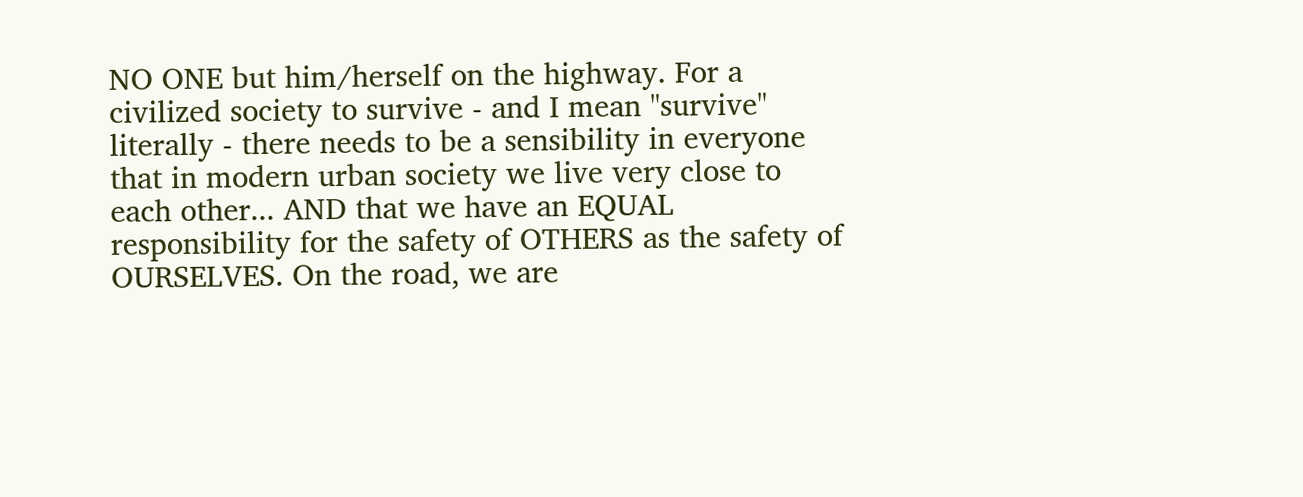NO ONE but him/herself on the highway. For a civilized society to survive - and I mean "survive" literally - there needs to be a sensibility in everyone that in modern urban society we live very close to each other... AND that we have an EQUAL responsibility for the safety of OTHERS as the safety of OURSELVES. On the road, we are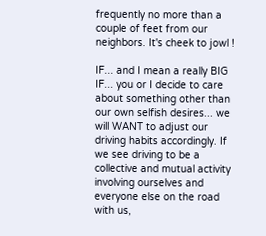frequently no more than a couple of feet from our neighbors. It's cheek to jowl !

IF... and I mean a really BIG IF... you or I decide to care about something other than our own selfish desires... we will WANT to adjust our driving habits accordingly. If we see driving to be a collective and mutual activity involving ourselves and everyone else on the road with us,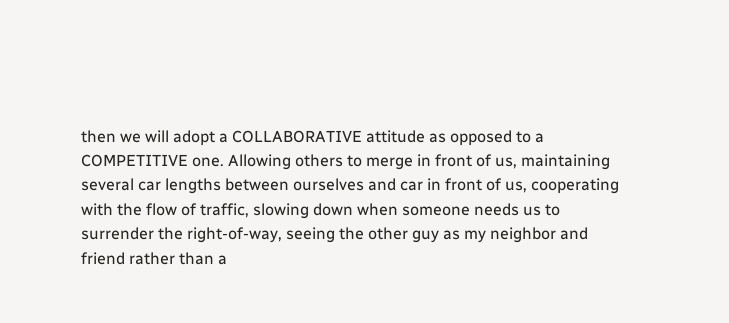then we will adopt a COLLABORATIVE attitude as opposed to a COMPETITIVE one. Allowing others to merge in front of us, maintaining several car lengths between ourselves and car in front of us, cooperating with the flow of traffic, slowing down when someone needs us to surrender the right-of-way, seeing the other guy as my neighbor and friend rather than a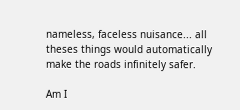nameless, faceless nuisance... all theses things would automatically make the roads infinitely safer.

Am I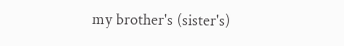my brother's (sister's)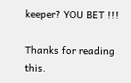keeper? YOU BET !!!

Thanks for reading this.